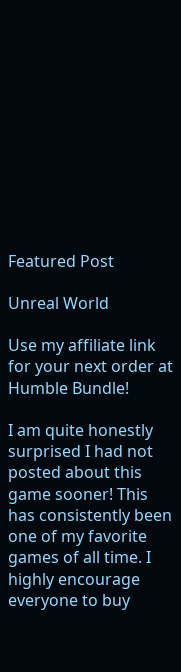Featured Post

Unreal World

Use my affiliate link for your next order at Humble Bundle!

I am quite honestly surprised I had not posted about this game sooner! This has consistently been one of my favorite games of all time. I highly encourage everyone to buy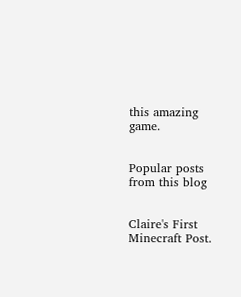this amazing game.


Popular posts from this blog


Claire's First Minecraft Post.